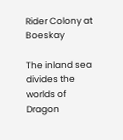Rider Colony at Boeskay

The inland sea divides the worlds of Dragon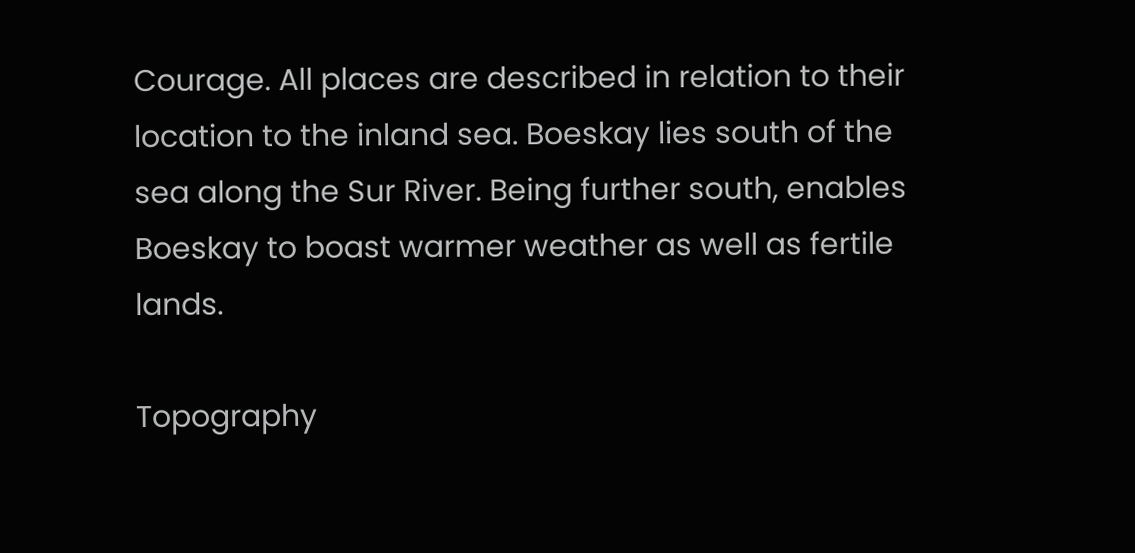Courage. All places are described in relation to their location to the inland sea. Boeskay lies south of the sea along the Sur River. Being further south, enables Boeskay to boast warmer weather as well as fertile lands.

Topography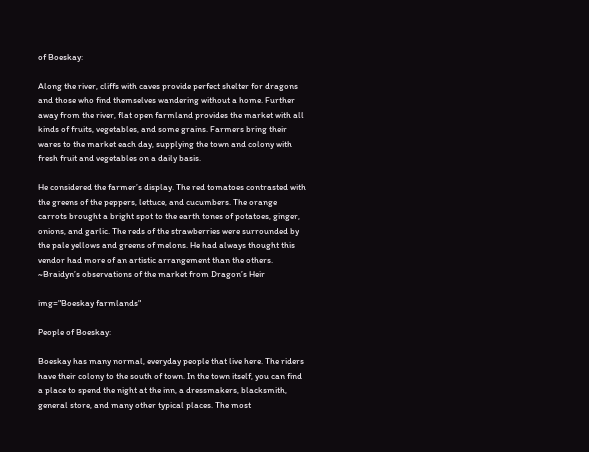of Boeskay:

Along the river, cliffs with caves provide perfect shelter for dragons and those who find themselves wandering without a home. Further away from the river, flat open farmland provides the market with all kinds of fruits, vegetables, and some grains. Farmers bring their wares to the market each day, supplying the town and colony with fresh fruit and vegetables on a daily basis.

He considered the farmer’s display. The red tomatoes contrasted with the greens of the peppers, lettuce, and cucumbers. The orange carrots brought a bright spot to the earth tones of potatoes, ginger, onions, and garlic. The reds of the strawberries were surrounded by the pale yellows and greens of melons. He had always thought this vendor had more of an artistic arrangement than the others.
~Braidyn’s observations of the market from Dragon’s Heir

img="Boeskay farmlands"

People of Boeskay:

Boeskay has many normal, everyday people that live here. The riders have their colony to the south of town. In the town itself, you can find a place to spend the night at the inn, a dressmakers, blacksmith, general store, and many other typical places. The most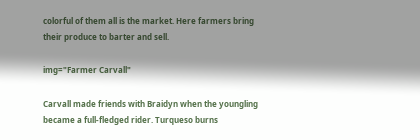colorful of them all is the market. Here farmers bring their produce to barter and sell.

img="Farmer Carvall"

Carvall made friends with Braidyn when the youngling became a full-fledged rider. Turqueso burns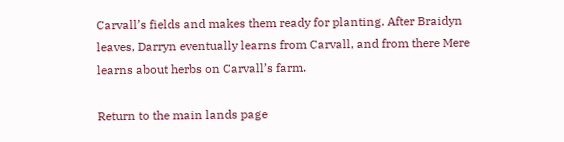Carvall’s fields and makes them ready for planting. After Braidyn leaves, Darryn eventually learns from Carvall, and from there Mere learns about herbs on Carvall’s farm.

Return to the main lands page